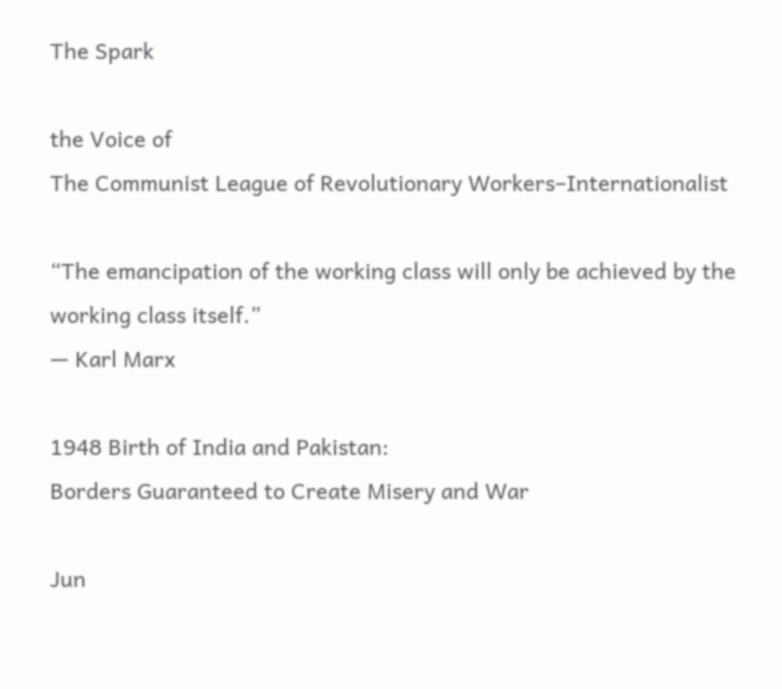The Spark

the Voice of
The Communist League of Revolutionary Workers–Internationalist

“The emancipation of the working class will only be achieved by the working class itself.”
— Karl Marx

1948 Birth of India and Pakistan:
Borders Guaranteed to Create Misery and War

Jun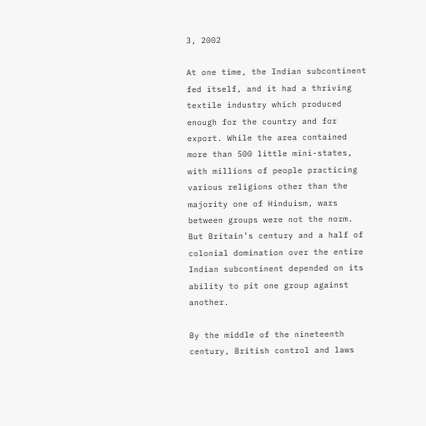3, 2002

At one time, the Indian subcontinent fed itself, and it had a thriving textile industry which produced enough for the country and for export. While the area contained more than 500 little mini-states, with millions of people practicing various religions other than the majority one of Hinduism, wars between groups were not the norm. But Britain’s century and a half of colonial domination over the entire Indian subcontinent depended on its ability to pit one group against another.

By the middle of the nineteenth century, British control and laws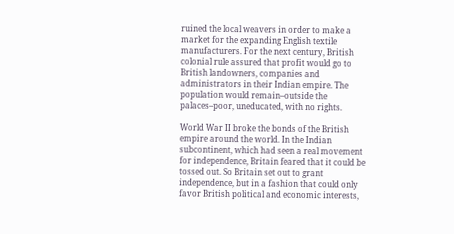ruined the local weavers in order to make a market for the expanding English textile manufacturers. For the next century, British colonial rule assured that profit would go to British landowners, companies and administrators in their Indian empire. The population would remain–outside the palaces–poor, uneducated, with no rights.

World War II broke the bonds of the British empire around the world. In the Indian subcontinent, which had seen a real movement for independence, Britain feared that it could be tossed out. So Britain set out to grant independence, but in a fashion that could only favor British political and economic interests,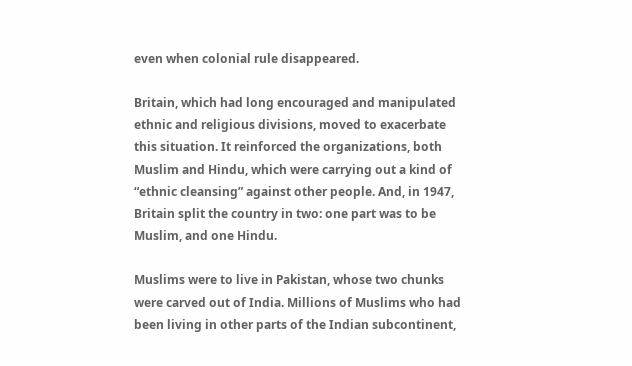even when colonial rule disappeared.

Britain, which had long encouraged and manipulated ethnic and religious divisions, moved to exacerbate this situation. It reinforced the organizations, both Muslim and Hindu, which were carrying out a kind of “ethnic cleansing” against other people. And, in 1947, Britain split the country in two: one part was to be Muslim, and one Hindu.

Muslims were to live in Pakistan, whose two chunks were carved out of India. Millions of Muslims who had been living in other parts of the Indian subcontinent,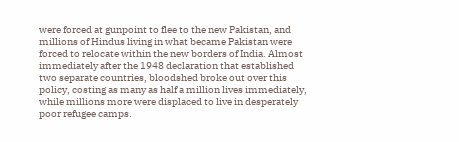were forced at gunpoint to flee to the new Pakistan, and millions of Hindus living in what became Pakistan were forced to relocate within the new borders of India. Almost immediately after the 1948 declaration that established two separate countries, bloodshed broke out over this policy, costing as many as half a million lives immediately, while millions more were displaced to live in desperately poor refugee camps.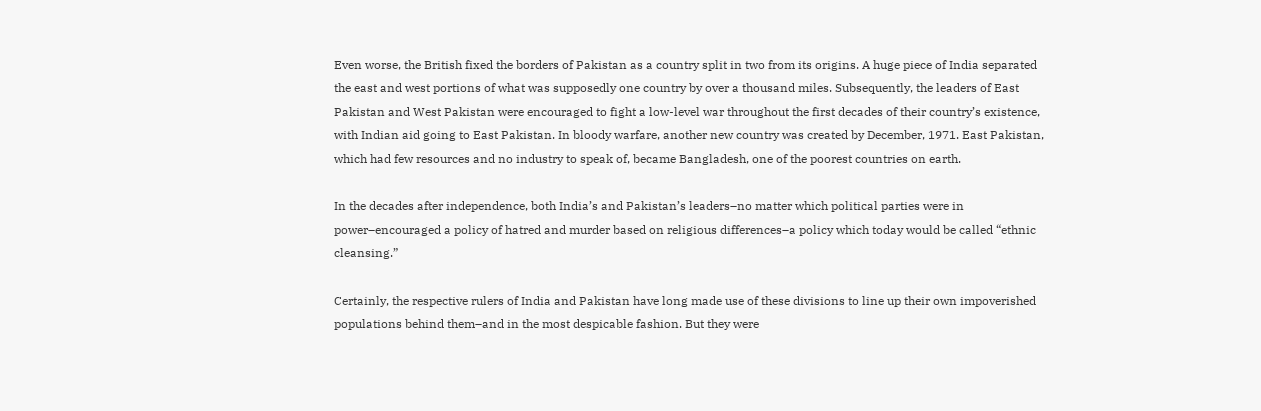Even worse, the British fixed the borders of Pakistan as a country split in two from its origins. A huge piece of India separated the east and west portions of what was supposedly one country by over a thousand miles. Subsequently, the leaders of East Pakistan and West Pakistan were encouraged to fight a low-level war throughout the first decades of their country’s existence, with Indian aid going to East Pakistan. In bloody warfare, another new country was created by December, 1971. East Pakistan, which had few resources and no industry to speak of, became Bangladesh, one of the poorest countries on earth.

In the decades after independence, both India’s and Pakistan’s leaders–no matter which political parties were in power–encouraged a policy of hatred and murder based on religious differences–a policy which today would be called “ethnic cleansing.”

Certainly, the respective rulers of India and Pakistan have long made use of these divisions to line up their own impoverished populations behind them–and in the most despicable fashion. But they were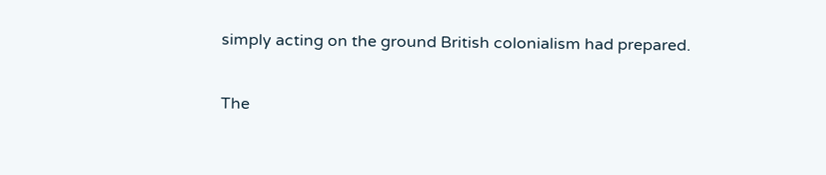simply acting on the ground British colonialism had prepared.

The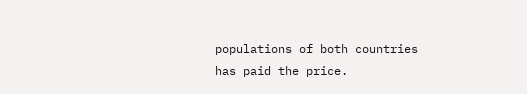populations of both countries has paid the price.